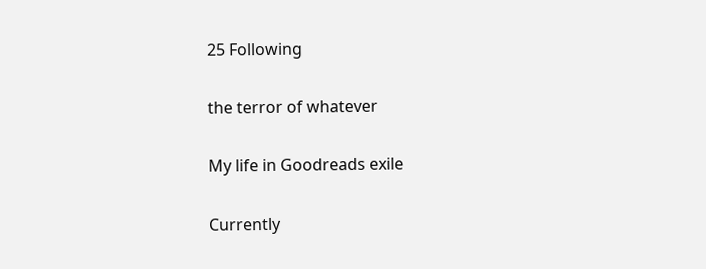25 Following

the terror of whatever

My life in Goodreads exile

Currently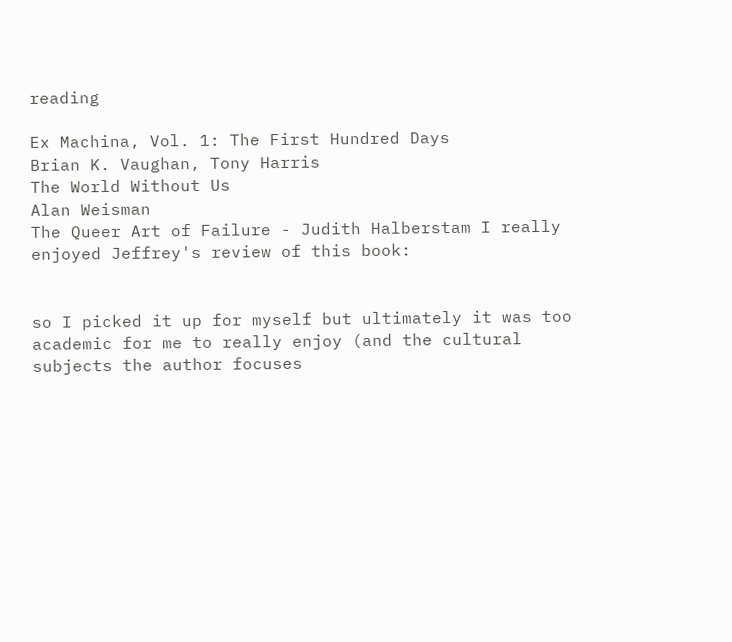reading

Ex Machina, Vol. 1: The First Hundred Days
Brian K. Vaughan, Tony Harris
The World Without Us
Alan Weisman
The Queer Art of Failure - Judith Halberstam I really enjoyed Jeffrey's review of this book:


so I picked it up for myself but ultimately it was too academic for me to really enjoy (and the cultural subjects the author focuses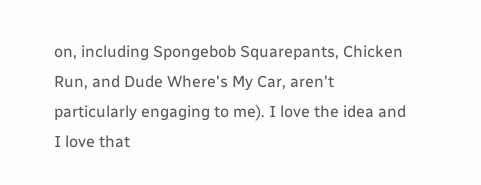on, including Spongebob Squarepants, Chicken Run, and Dude Where's My Car, aren't particularly engaging to me). I love the idea and I love that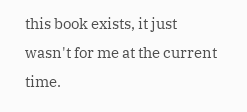this book exists, it just wasn't for me at the current time.